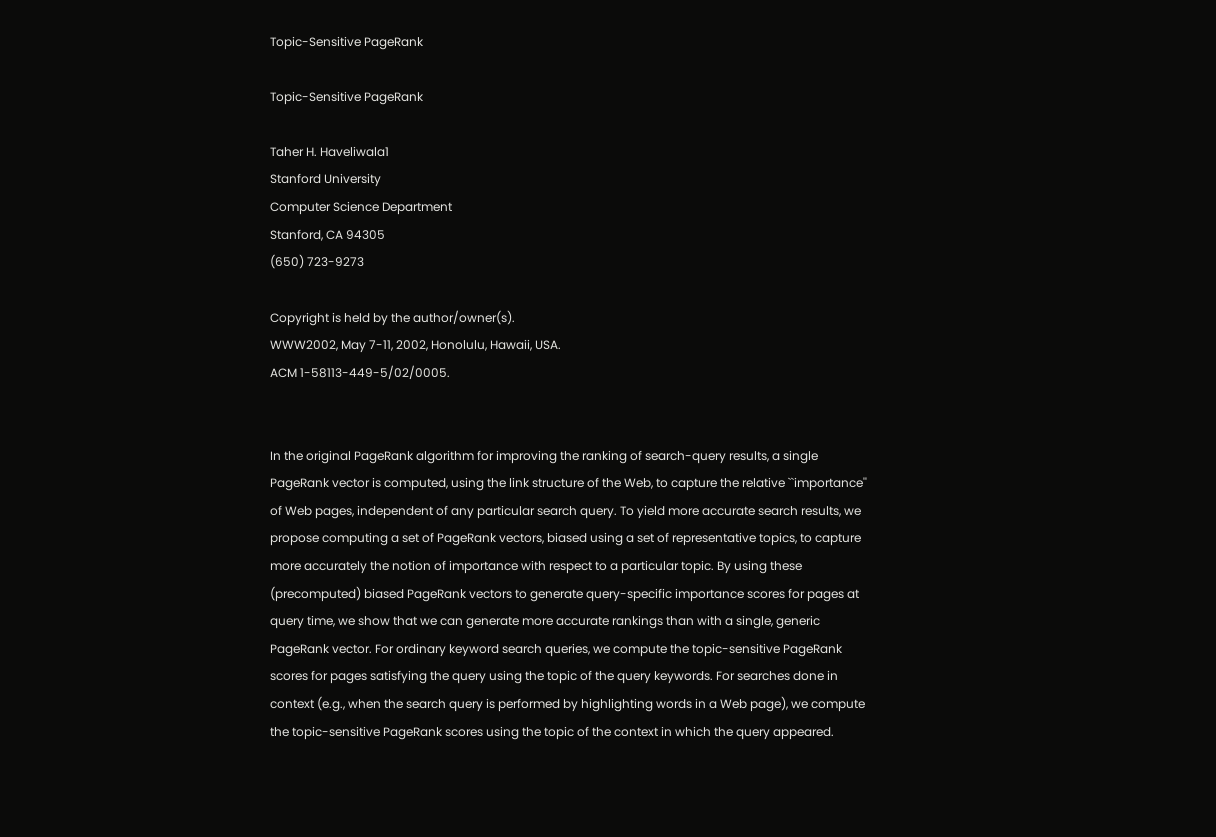Topic-Sensitive PageRank

Topic-Sensitive PageRank

Taher H. Haveliwala1
Stanford University
Computer Science Department
Stanford, CA 94305
(650) 723-9273

Copyright is held by the author/owner(s).
WWW2002, May 7-11, 2002, Honolulu, Hawaii, USA.
ACM 1-58113-449-5/02/0005.


In the original PageRank algorithm for improving the ranking of search-query results, a single PageRank vector is computed, using the link structure of the Web, to capture the relative ``importance'' of Web pages, independent of any particular search query. To yield more accurate search results, we propose computing a set of PageRank vectors, biased using a set of representative topics, to capture more accurately the notion of importance with respect to a particular topic. By using these (precomputed) biased PageRank vectors to generate query-specific importance scores for pages at query time, we show that we can generate more accurate rankings than with a single, generic PageRank vector. For ordinary keyword search queries, we compute the topic-sensitive PageRank scores for pages satisfying the query using the topic of the query keywords. For searches done in context (e.g., when the search query is performed by highlighting words in a Web page), we compute the topic-sensitive PageRank scores using the topic of the context in which the query appeared.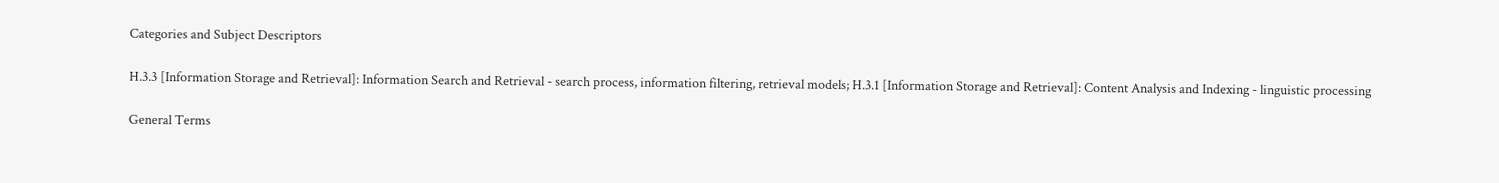Categories and Subject Descriptors

H.3.3 [Information Storage and Retrieval]: Information Search and Retrieval - search process, information filtering, retrieval models; H.3.1 [Information Storage and Retrieval]: Content Analysis and Indexing - linguistic processing

General Terms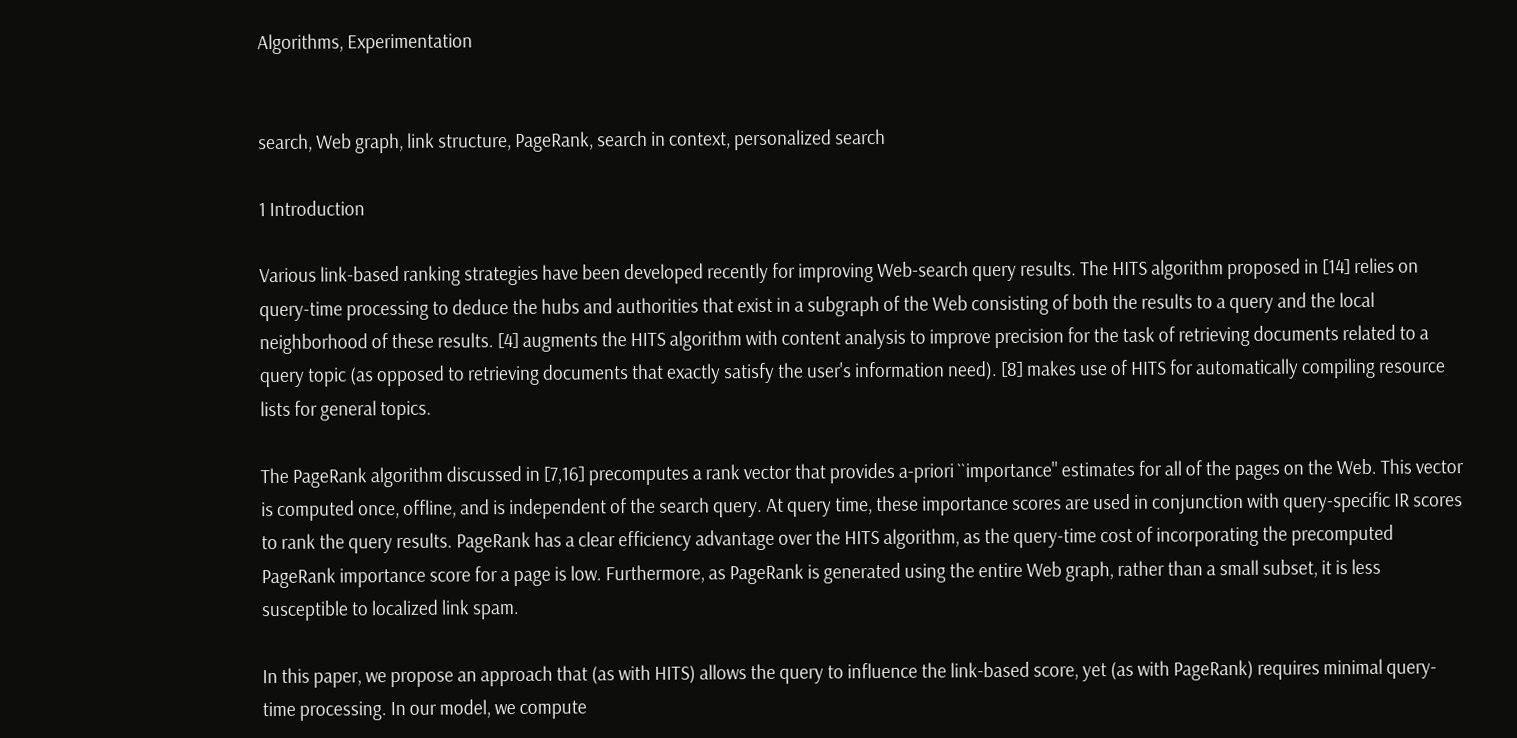Algorithms, Experimentation


search, Web graph, link structure, PageRank, search in context, personalized search

1 Introduction

Various link-based ranking strategies have been developed recently for improving Web-search query results. The HITS algorithm proposed in [14] relies on query-time processing to deduce the hubs and authorities that exist in a subgraph of the Web consisting of both the results to a query and the local neighborhood of these results. [4] augments the HITS algorithm with content analysis to improve precision for the task of retrieving documents related to a query topic (as opposed to retrieving documents that exactly satisfy the user's information need). [8] makes use of HITS for automatically compiling resource lists for general topics.

The PageRank algorithm discussed in [7,16] precomputes a rank vector that provides a-priori ``importance'' estimates for all of the pages on the Web. This vector is computed once, offline, and is independent of the search query. At query time, these importance scores are used in conjunction with query-specific IR scores to rank the query results. PageRank has a clear efficiency advantage over the HITS algorithm, as the query-time cost of incorporating the precomputed PageRank importance score for a page is low. Furthermore, as PageRank is generated using the entire Web graph, rather than a small subset, it is less susceptible to localized link spam.

In this paper, we propose an approach that (as with HITS) allows the query to influence the link-based score, yet (as with PageRank) requires minimal query-time processing. In our model, we compute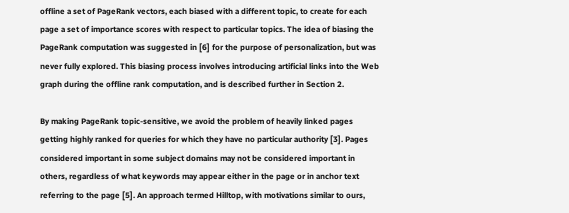offline a set of PageRank vectors, each biased with a different topic, to create for each page a set of importance scores with respect to particular topics. The idea of biasing the PageRank computation was suggested in [6] for the purpose of personalization, but was never fully explored. This biasing process involves introducing artificial links into the Web graph during the offline rank computation, and is described further in Section 2.

By making PageRank topic-sensitive, we avoid the problem of heavily linked pages getting highly ranked for queries for which they have no particular authority [3]. Pages considered important in some subject domains may not be considered important in others, regardless of what keywords may appear either in the page or in anchor text referring to the page [5]. An approach termed Hilltop, with motivations similar to ours,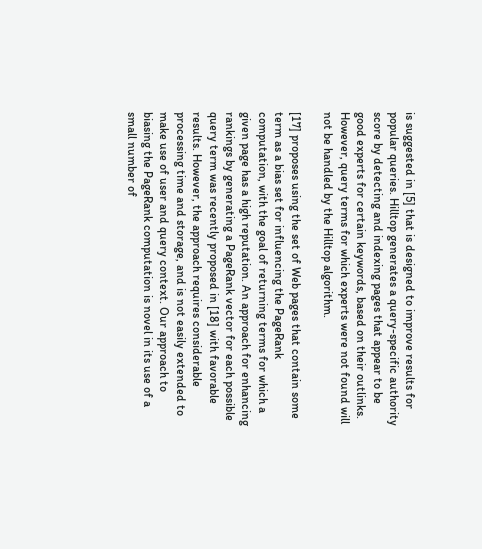is suggested in [5] that is designed to improve results for popular queries. Hilltop generates a query-specific authority score by detecting and indexing pages that appear to be good experts for certain keywords, based on their outlinks. However, query terms for which experts were not found will not be handled by the Hilltop algorithm.

[17] proposes using the set of Web pages that contain some term as a bias set for influencing the PageRank computation, with the goal of returning terms for which a given page has a high reputation. An approach for enhancing rankings by generating a PageRank vector for each possible query term was recently proposed in [18] with favorable results. However, the approach requires considerable processing time and storage, and is not easily extended to make use of user and query context. Our approach to biasing the PageRank computation is novel in its use of a small number of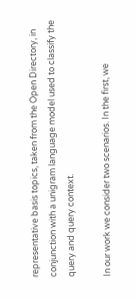representative basis topics, taken from the Open Directory, in conjunction with a unigram language model used to classify the query and query context.

In our work we consider two scenarios. In the first, we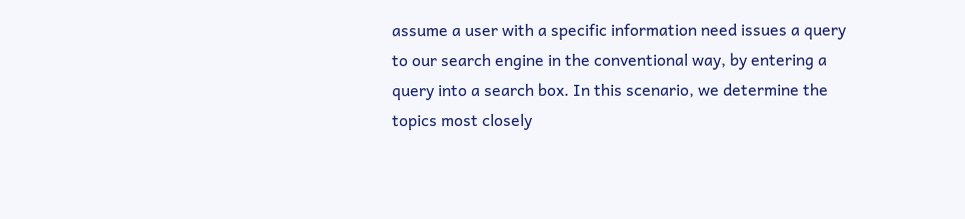assume a user with a specific information need issues a query to our search engine in the conventional way, by entering a query into a search box. In this scenario, we determine the topics most closely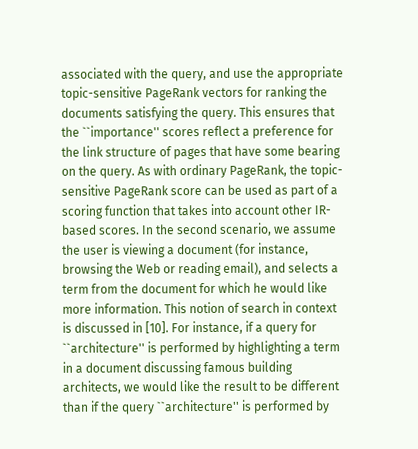associated with the query, and use the appropriate topic-sensitive PageRank vectors for ranking the documents satisfying the query. This ensures that the ``importance'' scores reflect a preference for the link structure of pages that have some bearing on the query. As with ordinary PageRank, the topic-sensitive PageRank score can be used as part of a scoring function that takes into account other IR-based scores. In the second scenario, we assume the user is viewing a document (for instance, browsing the Web or reading email), and selects a term from the document for which he would like more information. This notion of search in context is discussed in [10]. For instance, if a query for ``architecture'' is performed by highlighting a term in a document discussing famous building architects, we would like the result to be different than if the query ``architecture'' is performed by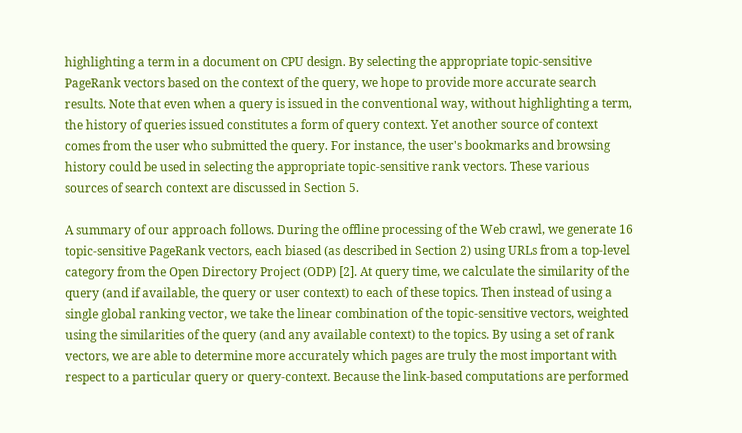highlighting a term in a document on CPU design. By selecting the appropriate topic-sensitive PageRank vectors based on the context of the query, we hope to provide more accurate search results. Note that even when a query is issued in the conventional way, without highlighting a term, the history of queries issued constitutes a form of query context. Yet another source of context comes from the user who submitted the query. For instance, the user's bookmarks and browsing history could be used in selecting the appropriate topic-sensitive rank vectors. These various sources of search context are discussed in Section 5.

A summary of our approach follows. During the offline processing of the Web crawl, we generate 16 topic-sensitive PageRank vectors, each biased (as described in Section 2) using URLs from a top-level category from the Open Directory Project (ODP) [2]. At query time, we calculate the similarity of the query (and if available, the query or user context) to each of these topics. Then instead of using a single global ranking vector, we take the linear combination of the topic-sensitive vectors, weighted using the similarities of the query (and any available context) to the topics. By using a set of rank vectors, we are able to determine more accurately which pages are truly the most important with respect to a particular query or query-context. Because the link-based computations are performed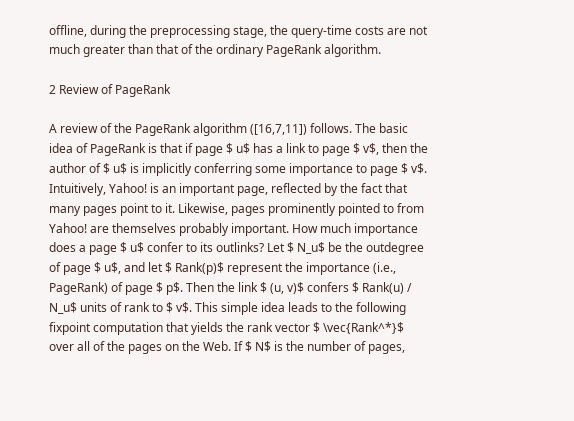offline, during the preprocessing stage, the query-time costs are not much greater than that of the ordinary PageRank algorithm.

2 Review of PageRank

A review of the PageRank algorithm ([16,7,11]) follows. The basic idea of PageRank is that if page $ u$ has a link to page $ v$, then the author of $ u$ is implicitly conferring some importance to page $ v$. Intuitively, Yahoo! is an important page, reflected by the fact that many pages point to it. Likewise, pages prominently pointed to from Yahoo! are themselves probably important. How much importance does a page $ u$ confer to its outlinks? Let $ N_u$ be the outdegree of page $ u$, and let $ Rank(p)$ represent the importance (i.e., PageRank) of page $ p$. Then the link $ (u, v)$ confers $ Rank(u) / N_u$ units of rank to $ v$. This simple idea leads to the following fixpoint computation that yields the rank vector $ \vec{Rank^*}$ over all of the pages on the Web. If $ N$ is the number of pages,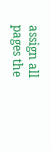assign all pages the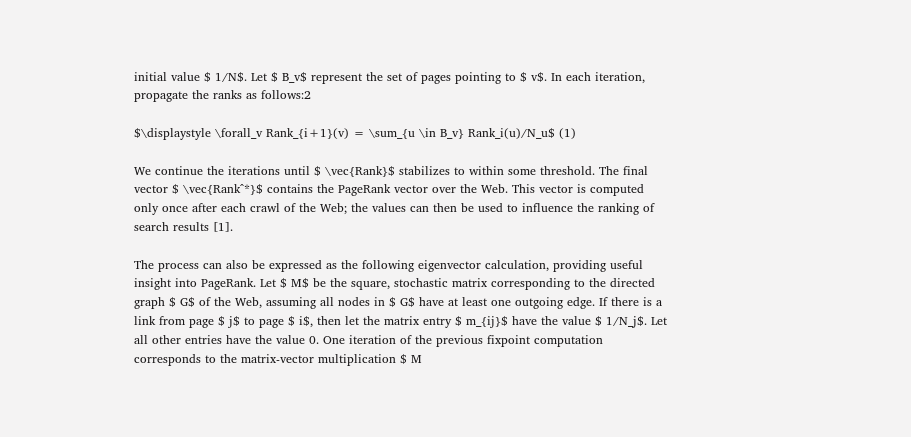initial value $ 1/N$. Let $ B_v$ represent the set of pages pointing to $ v$. In each iteration, propagate the ranks as follows:2

$\displaystyle \forall_v Rank_{i+1}(v) = \sum_{u \in B_v} Rank_i(u)/N_u$ (1)

We continue the iterations until $ \vec{Rank}$ stabilizes to within some threshold. The final vector $ \vec{Rank^*}$ contains the PageRank vector over the Web. This vector is computed only once after each crawl of the Web; the values can then be used to influence the ranking of search results [1].

The process can also be expressed as the following eigenvector calculation, providing useful insight into PageRank. Let $ M$ be the square, stochastic matrix corresponding to the directed graph $ G$ of the Web, assuming all nodes in $ G$ have at least one outgoing edge. If there is a link from page $ j$ to page $ i$, then let the matrix entry $ m_{ij}$ have the value $ 1/N_j$. Let all other entries have the value 0. One iteration of the previous fixpoint computation corresponds to the matrix-vector multiplication $ M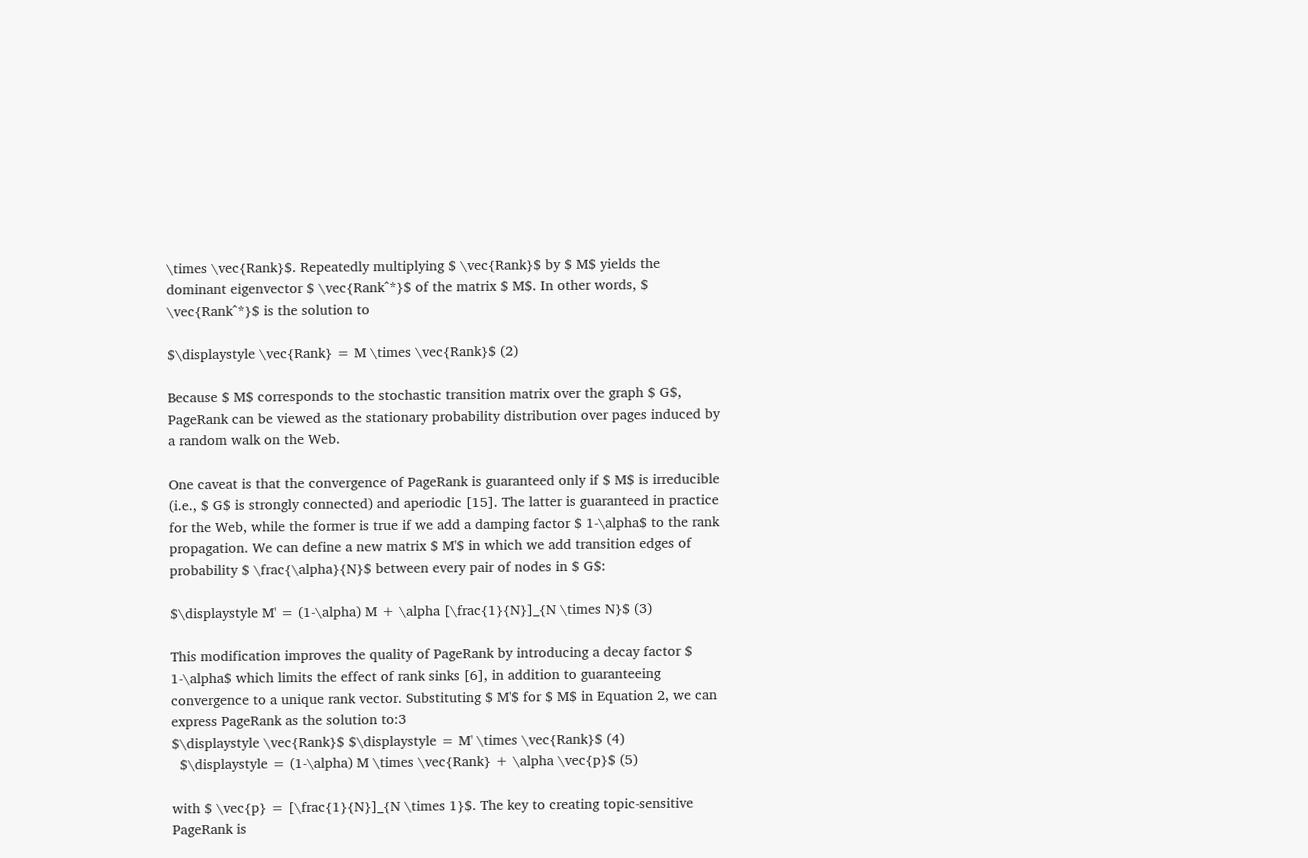\times \vec{Rank}$. Repeatedly multiplying $ \vec{Rank}$ by $ M$ yields the dominant eigenvector $ \vec{Rank^*}$ of the matrix $ M$. In other words, $ \vec{Rank^*}$ is the solution to

$\displaystyle \vec{Rank} = M \times \vec{Rank}$ (2)

Because $ M$ corresponds to the stochastic transition matrix over the graph $ G$, PageRank can be viewed as the stationary probability distribution over pages induced by a random walk on the Web.

One caveat is that the convergence of PageRank is guaranteed only if $ M$ is irreducible (i.e., $ G$ is strongly connected) and aperiodic [15]. The latter is guaranteed in practice for the Web, while the former is true if we add a damping factor $ 1-\alpha$ to the rank propagation. We can define a new matrix $ M'$ in which we add transition edges of probability $ \frac{\alpha}{N}$ between every pair of nodes in $ G$:

$\displaystyle M' = (1-\alpha) M + \alpha [\frac{1}{N}]_{N \times N}$ (3)

This modification improves the quality of PageRank by introducing a decay factor $ 1-\alpha$ which limits the effect of rank sinks [6], in addition to guaranteeing convergence to a unique rank vector. Substituting $ M'$ for $ M$ in Equation 2, we can express PageRank as the solution to:3
$\displaystyle \vec{Rank}$ $\displaystyle = M' \times \vec{Rank}$ (4)
  $\displaystyle = (1-\alpha) M \times \vec{Rank} + \alpha \vec{p}$ (5)

with $ \vec{p} = [\frac{1}{N}]_{N \times 1}$. The key to creating topic-sensitive PageRank is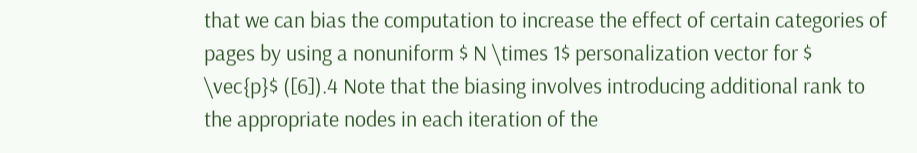that we can bias the computation to increase the effect of certain categories of pages by using a nonuniform $ N \times 1$ personalization vector for $ \vec{p}$ ([6]).4 Note that the biasing involves introducing additional rank to the appropriate nodes in each iteration of the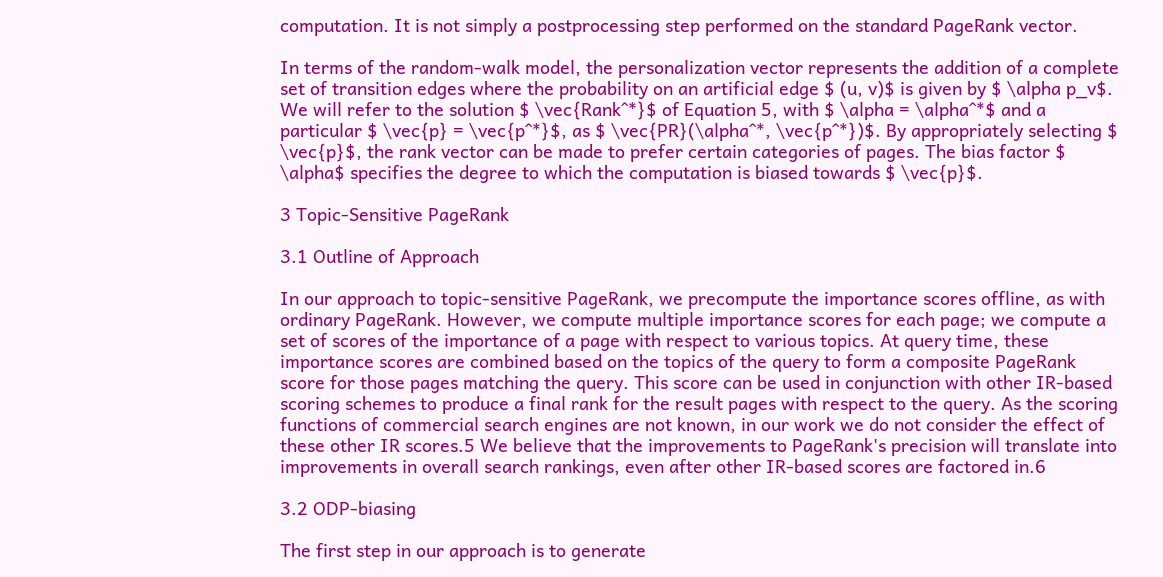computation. It is not simply a postprocessing step performed on the standard PageRank vector.

In terms of the random-walk model, the personalization vector represents the addition of a complete set of transition edges where the probability on an artificial edge $ (u, v)$ is given by $ \alpha p_v$. We will refer to the solution $ \vec{Rank^*}$ of Equation 5, with $ \alpha = \alpha^*$ and a particular $ \vec{p} = \vec{p^*}$, as $ \vec{PR}(\alpha^*, \vec{p^*})$. By appropriately selecting $ \vec{p}$, the rank vector can be made to prefer certain categories of pages. The bias factor $ \alpha$ specifies the degree to which the computation is biased towards $ \vec{p}$.

3 Topic-Sensitive PageRank

3.1 Outline of Approach

In our approach to topic-sensitive PageRank, we precompute the importance scores offline, as with ordinary PageRank. However, we compute multiple importance scores for each page; we compute a set of scores of the importance of a page with respect to various topics. At query time, these importance scores are combined based on the topics of the query to form a composite PageRank score for those pages matching the query. This score can be used in conjunction with other IR-based scoring schemes to produce a final rank for the result pages with respect to the query. As the scoring functions of commercial search engines are not known, in our work we do not consider the effect of these other IR scores.5 We believe that the improvements to PageRank's precision will translate into improvements in overall search rankings, even after other IR-based scores are factored in.6

3.2 ODP-biasing

The first step in our approach is to generate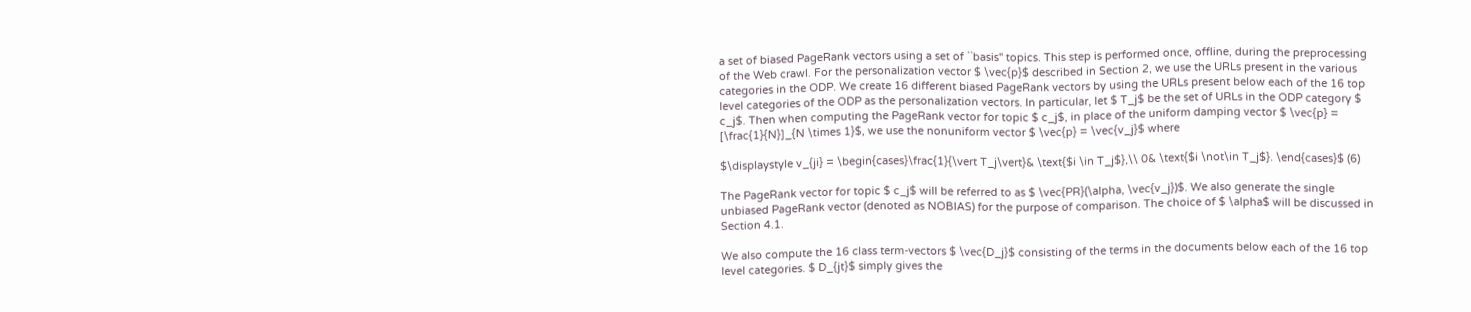a set of biased PageRank vectors using a set of ``basis'' topics. This step is performed once, offline, during the preprocessing of the Web crawl. For the personalization vector $ \vec{p}$ described in Section 2, we use the URLs present in the various categories in the ODP. We create 16 different biased PageRank vectors by using the URLs present below each of the 16 top level categories of the ODP as the personalization vectors. In particular, let $ T_j$ be the set of URLs in the ODP category $ c_j$. Then when computing the PageRank vector for topic $ c_j$, in place of the uniform damping vector $ \vec{p} = [\frac{1}{N}]_{N \times 1}$, we use the nonuniform vector $ \vec{p} = \vec{v_j}$ where

$\displaystyle v_{ji} = \begin{cases}\frac{1}{\vert T_j\vert}& \text{$i \in T_j$},\\ 0& \text{$i \not\in T_j$}. \end{cases}$ (6)

The PageRank vector for topic $ c_j$ will be referred to as $ \vec{PR}(\alpha, \vec{v_j})$. We also generate the single unbiased PageRank vector (denoted as NOBIAS) for the purpose of comparison. The choice of $ \alpha$ will be discussed in Section 4.1.

We also compute the 16 class term-vectors $ \vec{D_j}$ consisting of the terms in the documents below each of the 16 top level categories. $ D_{jt}$ simply gives the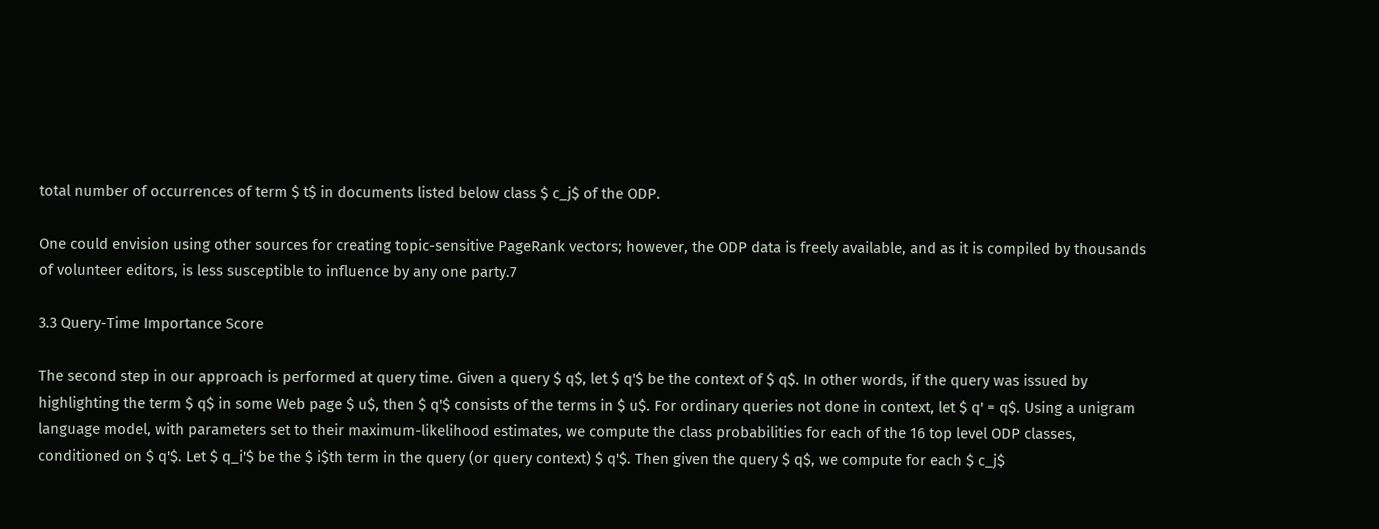total number of occurrences of term $ t$ in documents listed below class $ c_j$ of the ODP.

One could envision using other sources for creating topic-sensitive PageRank vectors; however, the ODP data is freely available, and as it is compiled by thousands of volunteer editors, is less susceptible to influence by any one party.7

3.3 Query-Time Importance Score

The second step in our approach is performed at query time. Given a query $ q$, let $ q'$ be the context of $ q$. In other words, if the query was issued by highlighting the term $ q$ in some Web page $ u$, then $ q'$ consists of the terms in $ u$. For ordinary queries not done in context, let $ q' = q$. Using a unigram language model, with parameters set to their maximum-likelihood estimates, we compute the class probabilities for each of the 16 top level ODP classes, conditioned on $ q'$. Let $ q_i'$ be the $ i$th term in the query (or query context) $ q'$. Then given the query $ q$, we compute for each $ c_j$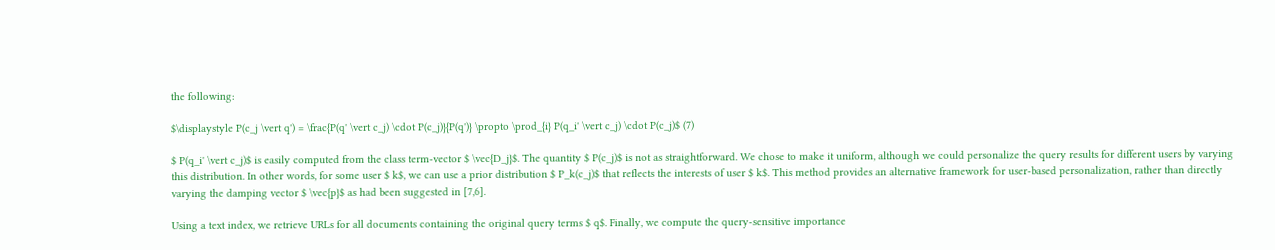the following:

$\displaystyle P(c_j \vert q') = \frac{P(q' \vert c_j) \cdot P(c_j)}{P(q')} \propto \prod_{i} P(q_i' \vert c_j) \cdot P(c_j)$ (7)

$ P(q_i' \vert c_j)$ is easily computed from the class term-vector $ \vec{D_j}$. The quantity $ P(c_j)$ is not as straightforward. We chose to make it uniform, although we could personalize the query results for different users by varying this distribution. In other words, for some user $ k$, we can use a prior distribution $ P_k(c_j)$ that reflects the interests of user $ k$. This method provides an alternative framework for user-based personalization, rather than directly varying the damping vector $ \vec{p}$ as had been suggested in [7,6].

Using a text index, we retrieve URLs for all documents containing the original query terms $ q$. Finally, we compute the query-sensitive importance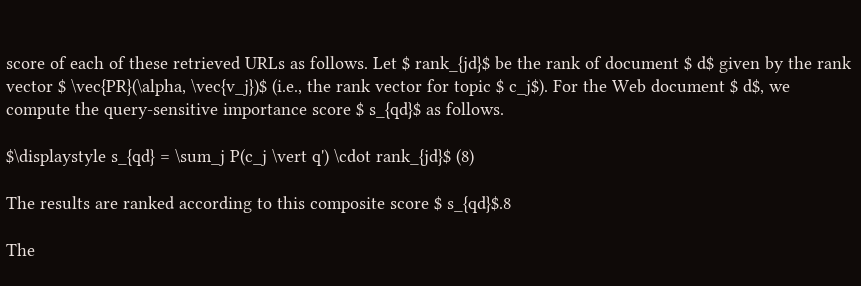score of each of these retrieved URLs as follows. Let $ rank_{jd}$ be the rank of document $ d$ given by the rank vector $ \vec{PR}(\alpha, \vec{v_j})$ (i.e., the rank vector for topic $ c_j$). For the Web document $ d$, we compute the query-sensitive importance score $ s_{qd}$ as follows.

$\displaystyle s_{qd} = \sum_j P(c_j \vert q') \cdot rank_{jd}$ (8)

The results are ranked according to this composite score $ s_{qd}$.8

The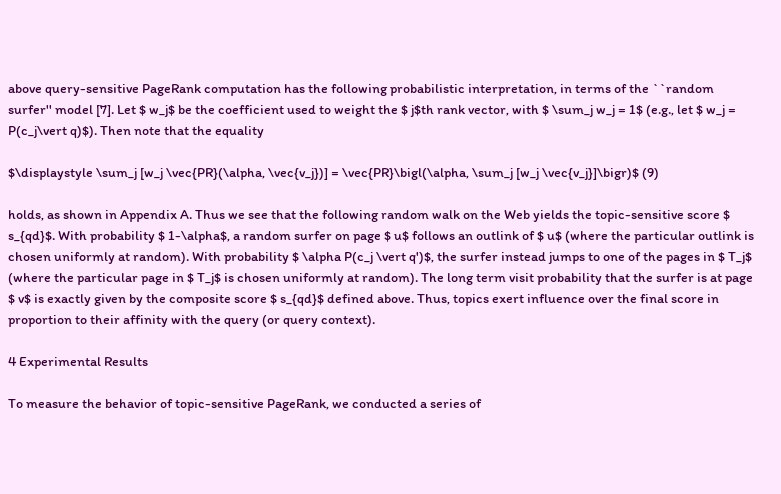above query-sensitive PageRank computation has the following probabilistic interpretation, in terms of the ``random surfer'' model [7]. Let $ w_j$ be the coefficient used to weight the $ j$th rank vector, with $ \sum_j w_j = 1$ (e.g., let $ w_j = P(c_j\vert q)$). Then note that the equality

$\displaystyle \sum_j [w_j \vec{PR}(\alpha, \vec{v_j})] = \vec{PR}\bigl(\alpha, \sum_j [w_j \vec{v_j}]\bigr)$ (9)

holds, as shown in Appendix A. Thus we see that the following random walk on the Web yields the topic-sensitive score $ s_{qd}$. With probability $ 1-\alpha$, a random surfer on page $ u$ follows an outlink of $ u$ (where the particular outlink is chosen uniformly at random). With probability $ \alpha P(c_j \vert q')$, the surfer instead jumps to one of the pages in $ T_j$ (where the particular page in $ T_j$ is chosen uniformly at random). The long term visit probability that the surfer is at page $ v$ is exactly given by the composite score $ s_{qd}$ defined above. Thus, topics exert influence over the final score in proportion to their affinity with the query (or query context).

4 Experimental Results

To measure the behavior of topic-sensitive PageRank, we conducted a series of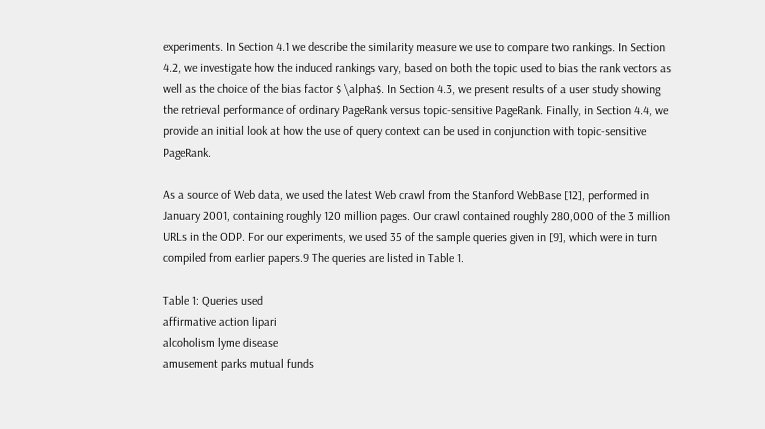experiments. In Section 4.1 we describe the similarity measure we use to compare two rankings. In Section 4.2, we investigate how the induced rankings vary, based on both the topic used to bias the rank vectors as well as the choice of the bias factor $ \alpha$. In Section 4.3, we present results of a user study showing the retrieval performance of ordinary PageRank versus topic-sensitive PageRank. Finally, in Section 4.4, we provide an initial look at how the use of query context can be used in conjunction with topic-sensitive PageRank.

As a source of Web data, we used the latest Web crawl from the Stanford WebBase [12], performed in January 2001, containing roughly 120 million pages. Our crawl contained roughly 280,000 of the 3 million URLs in the ODP. For our experiments, we used 35 of the sample queries given in [9], which were in turn compiled from earlier papers.9 The queries are listed in Table 1.

Table 1: Queries used
affirmative action lipari
alcoholism lyme disease
amusement parks mutual funds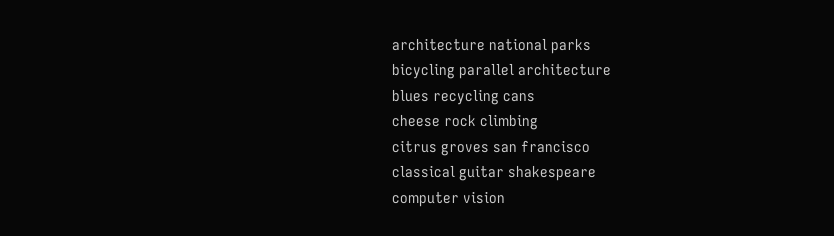architecture national parks
bicycling parallel architecture
blues recycling cans
cheese rock climbing
citrus groves san francisco
classical guitar shakespeare
computer vision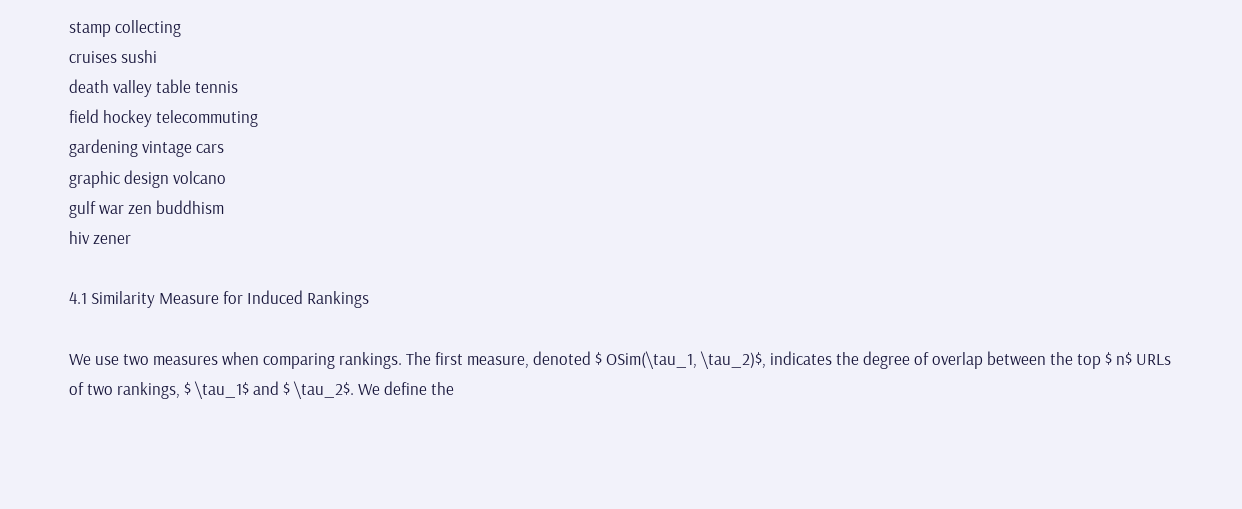stamp collecting
cruises sushi
death valley table tennis
field hockey telecommuting
gardening vintage cars
graphic design volcano
gulf war zen buddhism
hiv zener

4.1 Similarity Measure for Induced Rankings

We use two measures when comparing rankings. The first measure, denoted $ OSim(\tau_1, \tau_2)$, indicates the degree of overlap between the top $ n$ URLs of two rankings, $ \tau_1$ and $ \tau_2$. We define the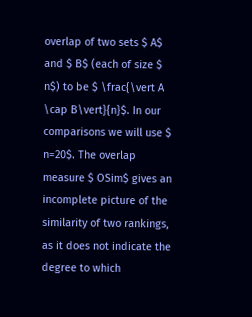overlap of two sets $ A$ and $ B$ (each of size $ n$) to be $ \frac{\vert A \cap B\vert}{n}$. In our comparisons we will use $ n=20$. The overlap measure $ OSim$ gives an incomplete picture of the similarity of two rankings, as it does not indicate the degree to which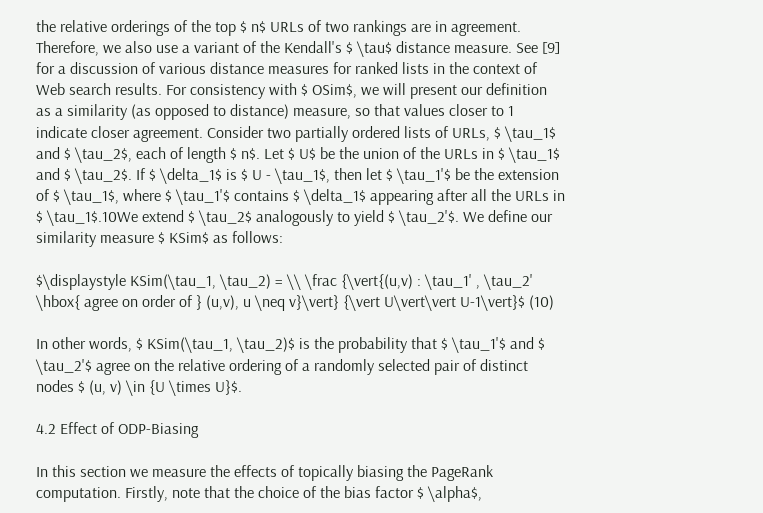the relative orderings of the top $ n$ URLs of two rankings are in agreement. Therefore, we also use a variant of the Kendall's $ \tau$ distance measure. See [9] for a discussion of various distance measures for ranked lists in the context of Web search results. For consistency with $ OSim$, we will present our definition as a similarity (as opposed to distance) measure, so that values closer to 1 indicate closer agreement. Consider two partially ordered lists of URLs, $ \tau_1$ and $ \tau_2$, each of length $ n$. Let $ U$ be the union of the URLs in $ \tau_1$ and $ \tau_2$. If $ \delta_1$ is $ U - \tau_1$, then let $ \tau_1'$ be the extension of $ \tau_1$, where $ \tau_1'$ contains $ \delta_1$ appearing after all the URLs in $ \tau_1$.10We extend $ \tau_2$ analogously to yield $ \tau_2'$. We define our similarity measure $ KSim$ as follows:

$\displaystyle KSim(\tau_1, \tau_2) = \\ \frac {\vert{(u,v) : \tau_1' , \tau_2' \hbox{ agree on order of } (u,v), u \neq v}\vert} {\vert U\vert\vert U-1\vert}$ (10)

In other words, $ KSim(\tau_1, \tau_2)$ is the probability that $ \tau_1'$ and $ \tau_2'$ agree on the relative ordering of a randomly selected pair of distinct nodes $ (u, v) \in {U \times U}$.

4.2 Effect of ODP-Biasing

In this section we measure the effects of topically biasing the PageRank computation. Firstly, note that the choice of the bias factor $ \alpha$,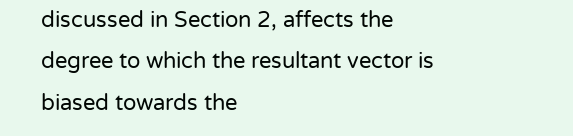discussed in Section 2, affects the degree to which the resultant vector is biased towards the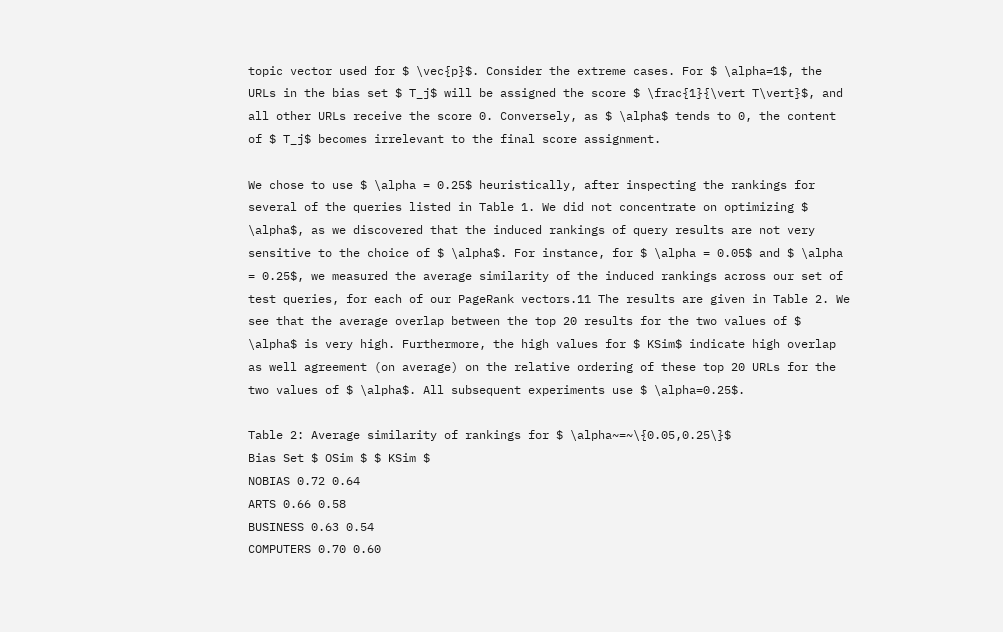topic vector used for $ \vec{p}$. Consider the extreme cases. For $ \alpha=1$, the URLs in the bias set $ T_j$ will be assigned the score $ \frac{1}{\vert T\vert}$, and all other URLs receive the score 0. Conversely, as $ \alpha$ tends to 0, the content of $ T_j$ becomes irrelevant to the final score assignment.

We chose to use $ \alpha = 0.25$ heuristically, after inspecting the rankings for several of the queries listed in Table 1. We did not concentrate on optimizing $ \alpha$, as we discovered that the induced rankings of query results are not very sensitive to the choice of $ \alpha$. For instance, for $ \alpha = 0.05$ and $ \alpha = 0.25$, we measured the average similarity of the induced rankings across our set of test queries, for each of our PageRank vectors.11 The results are given in Table 2. We see that the average overlap between the top 20 results for the two values of $ \alpha$ is very high. Furthermore, the high values for $ KSim$ indicate high overlap as well agreement (on average) on the relative ordering of these top 20 URLs for the two values of $ \alpha$. All subsequent experiments use $ \alpha=0.25$.

Table 2: Average similarity of rankings for $ \alpha~=~\{0.05,0.25\}$
Bias Set $ OSim $ $ KSim $
NOBIAS 0.72 0.64
ARTS 0.66 0.58
BUSINESS 0.63 0.54
COMPUTERS 0.70 0.60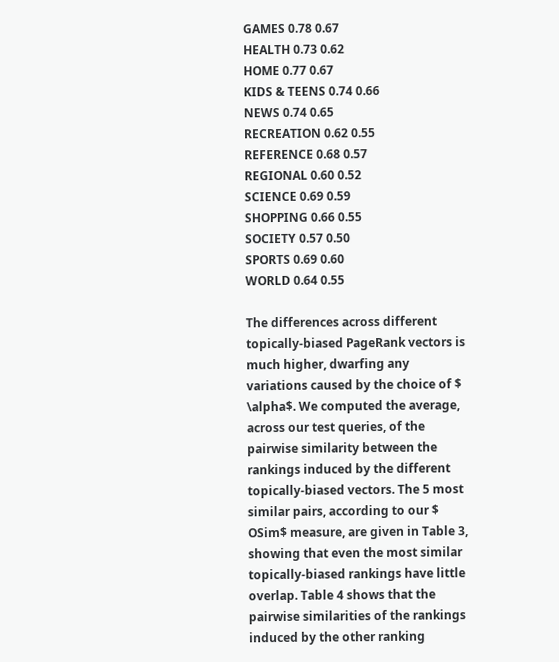GAMES 0.78 0.67
HEALTH 0.73 0.62
HOME 0.77 0.67
KIDS & TEENS 0.74 0.66
NEWS 0.74 0.65
RECREATION 0.62 0.55
REFERENCE 0.68 0.57
REGIONAL 0.60 0.52
SCIENCE 0.69 0.59
SHOPPING 0.66 0.55
SOCIETY 0.57 0.50
SPORTS 0.69 0.60
WORLD 0.64 0.55

The differences across different topically-biased PageRank vectors is much higher, dwarfing any variations caused by the choice of $ \alpha$. We computed the average, across our test queries, of the pairwise similarity between the rankings induced by the different topically-biased vectors. The 5 most similar pairs, according to our $ OSim$ measure, are given in Table 3, showing that even the most similar topically-biased rankings have little overlap. Table 4 shows that the pairwise similarities of the rankings induced by the other ranking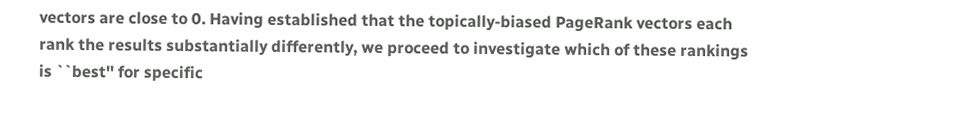vectors are close to 0. Having established that the topically-biased PageRank vectors each rank the results substantially differently, we proceed to investigate which of these rankings is ``best'' for specific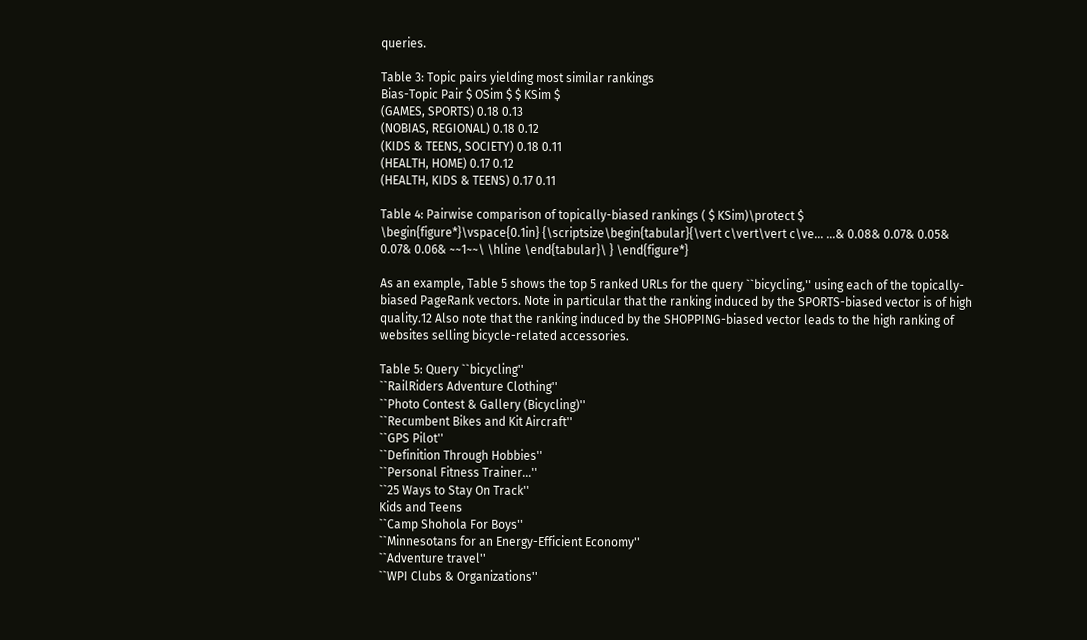queries.

Table 3: Topic pairs yielding most similar rankings
Bias-Topic Pair $ OSim $ $ KSim $
(GAMES, SPORTS) 0.18 0.13
(NOBIAS, REGIONAL) 0.18 0.12
(KIDS & TEENS, SOCIETY) 0.18 0.11
(HEALTH, HOME) 0.17 0.12
(HEALTH, KIDS & TEENS) 0.17 0.11

Table 4: Pairwise comparison of topically-biased rankings ( $ KSim)\protect $
\begin{figure*}\vspace{0.1in} {\scriptsize\begin{tabular}{\vert c\vert\vert c\ve... ...& 0.08& 0.07& 0.05& 0.07& 0.06& ~~1~~\ \hline \end{tabular}\ } \end{figure*}

As an example, Table 5 shows the top 5 ranked URLs for the query ``bicycling,'' using each of the topically-biased PageRank vectors. Note in particular that the ranking induced by the SPORTS-biased vector is of high quality.12 Also note that the ranking induced by the SHOPPING-biased vector leads to the high ranking of websites selling bicycle-related accessories.

Table 5: Query ``bicycling''
``RailRiders Adventure Clothing''
``Photo Contest & Gallery (Bicycling)''
``Recumbent Bikes and Kit Aircraft''
``GPS Pilot''
``Definition Through Hobbies''
``Personal Fitness Trainer...''
``25 Ways to Stay On Track''
Kids and Teens
``Camp Shohola For Boys''
``Minnesotans for an Energy-Efficient Economy''
``Adventure travel''
``WPI Clubs & Organizations''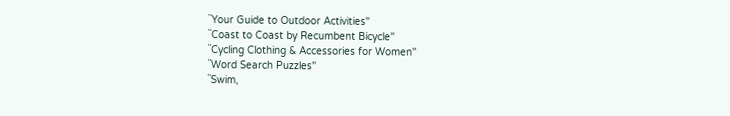``Your Guide to Outdoor Activities''
``Coast to Coast by Recumbent Bicycle''
``Cycling Clothing & Accessories for Women''
``Word Search Puzzles''
``Swim,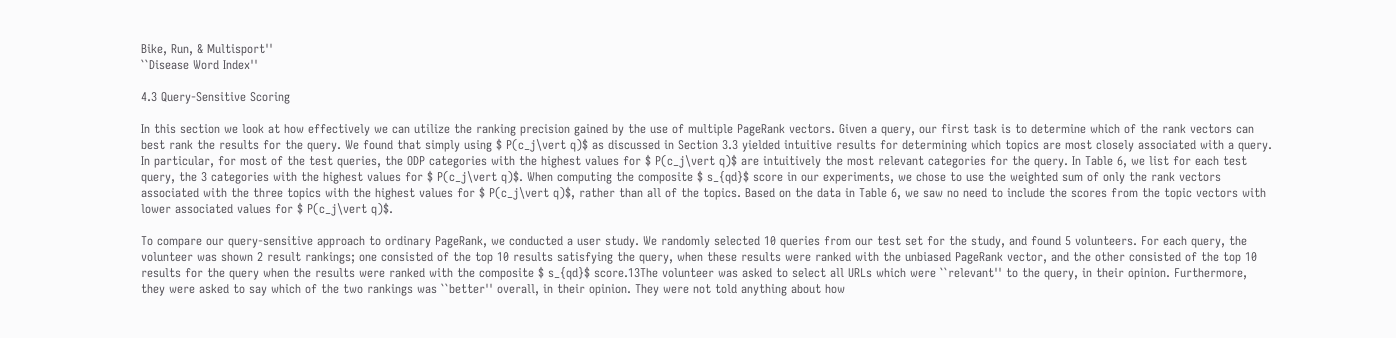Bike, Run, & Multisport''
``Disease Word Index''

4.3 Query-Sensitive Scoring

In this section we look at how effectively we can utilize the ranking precision gained by the use of multiple PageRank vectors. Given a query, our first task is to determine which of the rank vectors can best rank the results for the query. We found that simply using $ P(c_j\vert q)$ as discussed in Section 3.3 yielded intuitive results for determining which topics are most closely associated with a query. In particular, for most of the test queries, the ODP categories with the highest values for $ P(c_j\vert q)$ are intuitively the most relevant categories for the query. In Table 6, we list for each test query, the 3 categories with the highest values for $ P(c_j\vert q)$. When computing the composite $ s_{qd}$ score in our experiments, we chose to use the weighted sum of only the rank vectors associated with the three topics with the highest values for $ P(c_j\vert q)$, rather than all of the topics. Based on the data in Table 6, we saw no need to include the scores from the topic vectors with lower associated values for $ P(c_j\vert q)$.

To compare our query-sensitive approach to ordinary PageRank, we conducted a user study. We randomly selected 10 queries from our test set for the study, and found 5 volunteers. For each query, the volunteer was shown 2 result rankings; one consisted of the top 10 results satisfying the query, when these results were ranked with the unbiased PageRank vector, and the other consisted of the top 10 results for the query when the results were ranked with the composite $ s_{qd}$ score.13The volunteer was asked to select all URLs which were ``relevant'' to the query, in their opinion. Furthermore, they were asked to say which of the two rankings was ``better'' overall, in their opinion. They were not told anything about how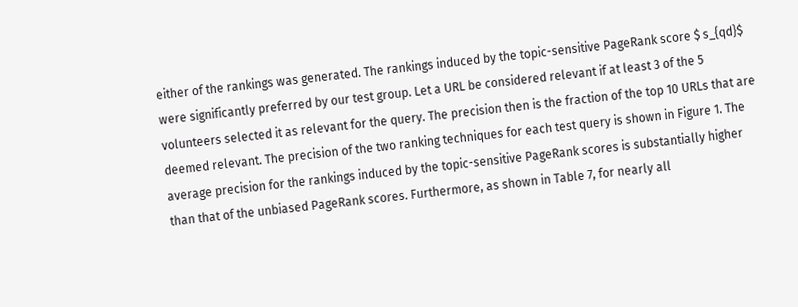either of the rankings was generated. The rankings induced by the topic-sensitive PageRank score $ s_{qd}$ were significantly preferred by our test group. Let a URL be considered relevant if at least 3 of the 5 volunteers selected it as relevant for the query. The precision then is the fraction of the top 10 URLs that are deemed relevant. The precision of the two ranking techniques for each test query is shown in Figure 1. The average precision for the rankings induced by the topic-sensitive PageRank scores is substantially higher than that of the unbiased PageRank scores. Furthermore, as shown in Table 7, for nearly all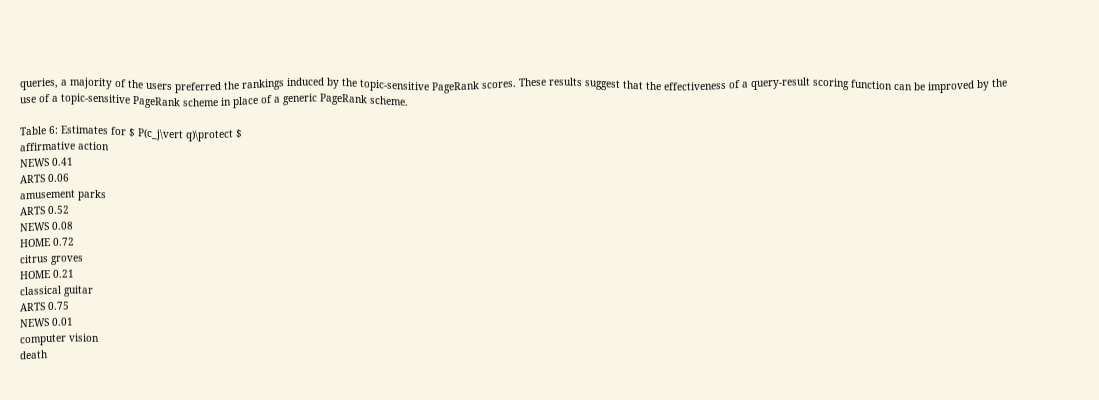queries, a majority of the users preferred the rankings induced by the topic-sensitive PageRank scores. These results suggest that the effectiveness of a query-result scoring function can be improved by the use of a topic-sensitive PageRank scheme in place of a generic PageRank scheme.

Table 6: Estimates for $ P(c_j\vert q)\protect $
affirmative action
NEWS 0.41
ARTS 0.06
amusement parks
ARTS 0.52
NEWS 0.08
HOME 0.72
citrus groves
HOME 0.21
classical guitar
ARTS 0.75
NEWS 0.01
computer vision
death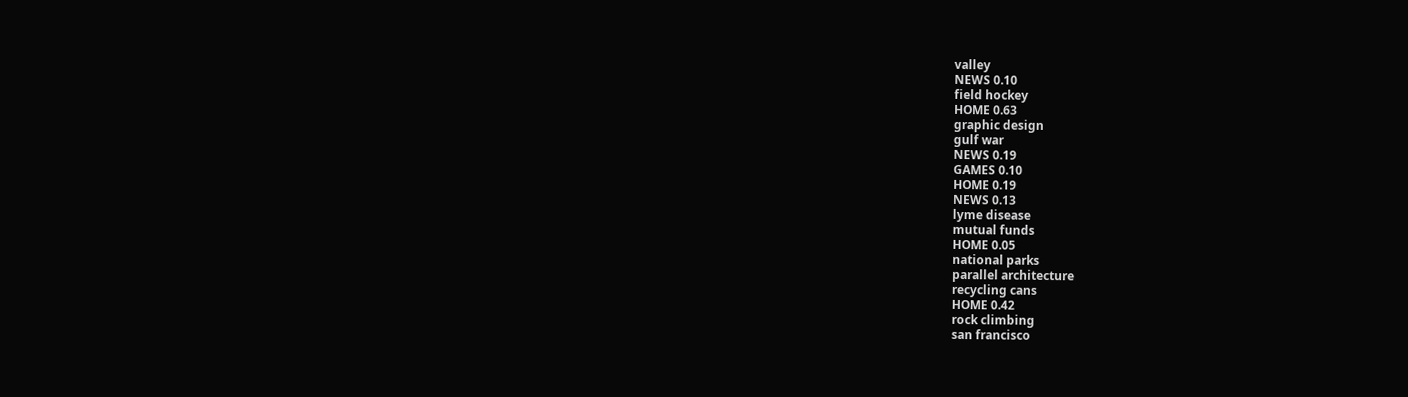valley
NEWS 0.10
field hockey
HOME 0.63
graphic design
gulf war
NEWS 0.19
GAMES 0.10
HOME 0.19
NEWS 0.13
lyme disease
mutual funds
HOME 0.05
national parks
parallel architecture
recycling cans
HOME 0.42
rock climbing
san francisco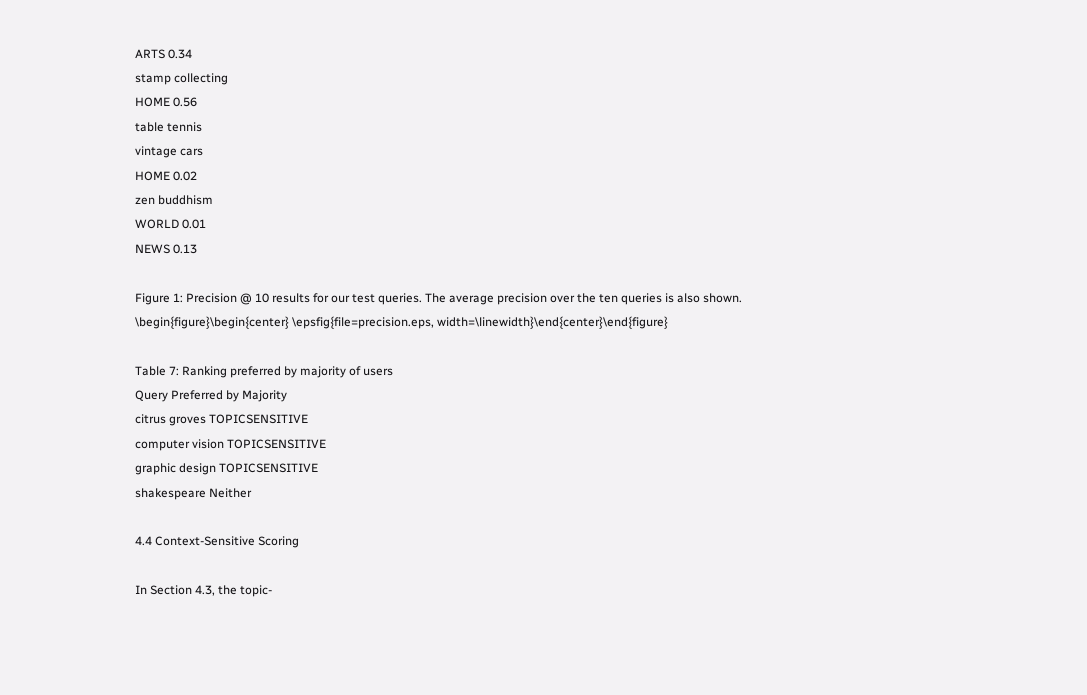ARTS 0.34
stamp collecting
HOME 0.56
table tennis
vintage cars
HOME 0.02
zen buddhism
WORLD 0.01
NEWS 0.13

Figure 1: Precision @ 10 results for our test queries. The average precision over the ten queries is also shown.
\begin{figure}\begin{center} \epsfig{file=precision.eps, width=\linewidth}\end{center}\end{figure}

Table 7: Ranking preferred by majority of users
Query Preferred by Majority
citrus groves TOPICSENSITIVE
computer vision TOPICSENSITIVE
graphic design TOPICSENSITIVE
shakespeare Neither

4.4 Context-Sensitive Scoring

In Section 4.3, the topic-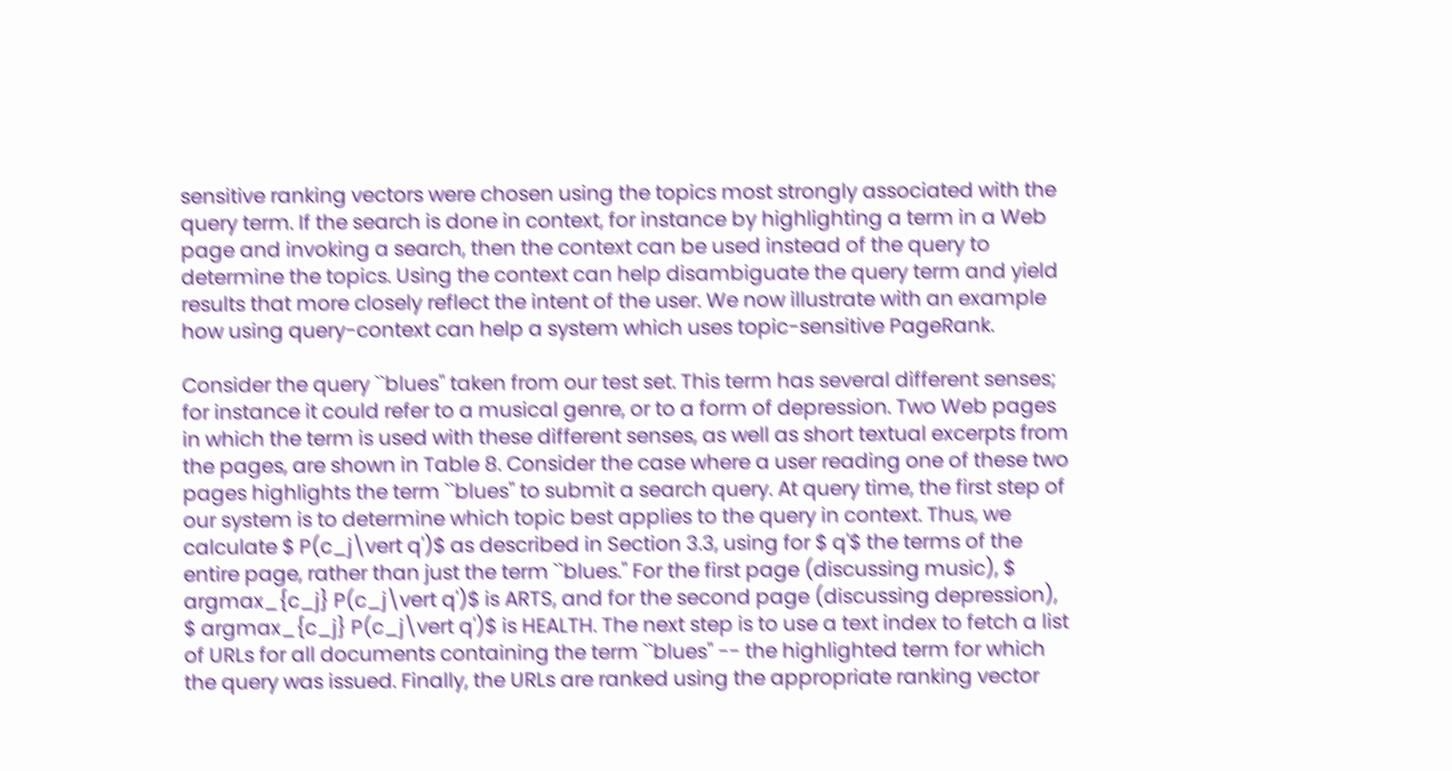sensitive ranking vectors were chosen using the topics most strongly associated with the query term. If the search is done in context, for instance by highlighting a term in a Web page and invoking a search, then the context can be used instead of the query to determine the topics. Using the context can help disambiguate the query term and yield results that more closely reflect the intent of the user. We now illustrate with an example how using query-context can help a system which uses topic-sensitive PageRank.

Consider the query ``blues'' taken from our test set. This term has several different senses; for instance it could refer to a musical genre, or to a form of depression. Two Web pages in which the term is used with these different senses, as well as short textual excerpts from the pages, are shown in Table 8. Consider the case where a user reading one of these two pages highlights the term ``blues'' to submit a search query. At query time, the first step of our system is to determine which topic best applies to the query in context. Thus, we calculate $ P(c_j\vert q')$ as described in Section 3.3, using for $ q'$ the terms of the entire page, rather than just the term ``blues.'' For the first page (discussing music), $ argmax_{c_j} P(c_j\vert q')$ is ARTS, and for the second page (discussing depression), $ argmax_{c_j} P(c_j\vert q')$ is HEALTH. The next step is to use a text index to fetch a list of URLs for all documents containing the term ``blues'' -- the highlighted term for which the query was issued. Finally, the URLs are ranked using the appropriate ranking vector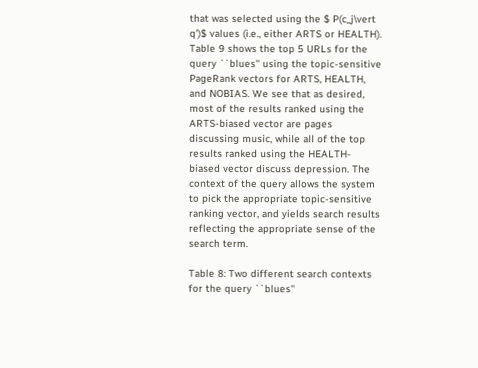that was selected using the $ P(c_j\vert q')$ values (i.e., either ARTS or HEALTH). Table 9 shows the top 5 URLs for the query ``blues'' using the topic-sensitive PageRank vectors for ARTS, HEALTH, and NOBIAS. We see that as desired, most of the results ranked using the ARTS-biased vector are pages discussing music, while all of the top results ranked using the HEALTH-biased vector discuss depression. The context of the query allows the system to pick the appropriate topic-sensitive ranking vector, and yields search results reflecting the appropriate sense of the search term.

Table 8: Two different search contexts for the query ``blues''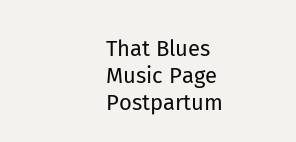That Blues Music Page Postpartum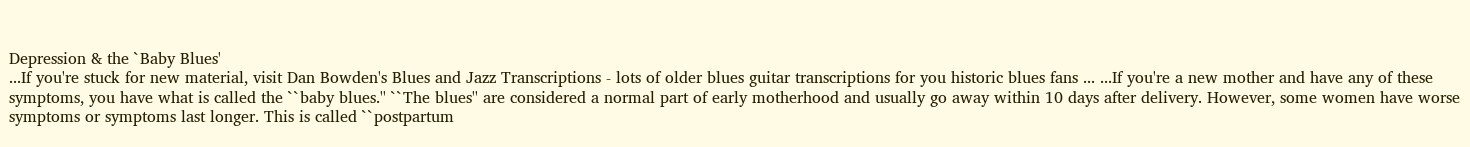Depression & the `Baby Blues'
...If you're stuck for new material, visit Dan Bowden's Blues and Jazz Transcriptions - lots of older blues guitar transcriptions for you historic blues fans ... ...If you're a new mother and have any of these symptoms, you have what is called the ``baby blues.'' ``The blues'' are considered a normal part of early motherhood and usually go away within 10 days after delivery. However, some women have worse symptoms or symptoms last longer. This is called ``postpartum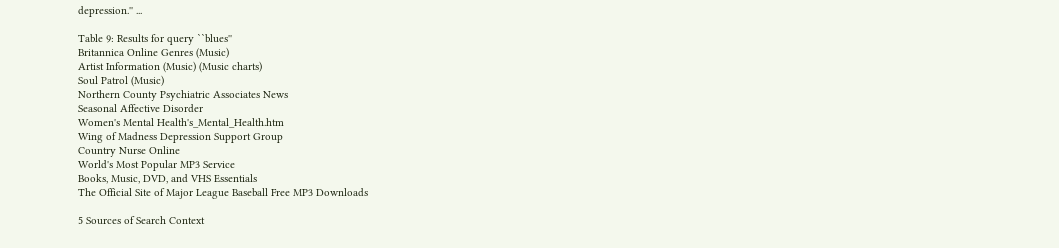depression.'' ...

Table 9: Results for query ``blues''
Britannica Online Genres (Music)
Artist Information (Music) (Music charts)
Soul Patrol (Music)
Northern County Psychiatric Associates News
Seasonal Affective Disorder
Women's Mental Health's_Mental_Health.htm
Wing of Madness Depression Support Group
Country Nurse Online
World's Most Popular MP3 Service
Books, Music, DVD, and VHS Essentials
The Official Site of Major League Baseball Free MP3 Downloads

5 Sources of Search Context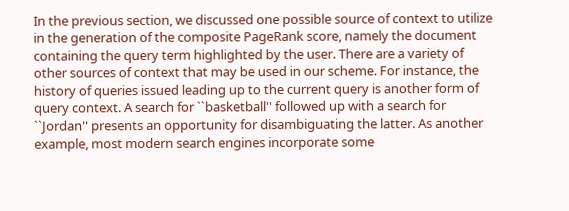In the previous section, we discussed one possible source of context to utilize in the generation of the composite PageRank score, namely the document containing the query term highlighted by the user. There are a variety of other sources of context that may be used in our scheme. For instance, the history of queries issued leading up to the current query is another form of query context. A search for ``basketball'' followed up with a search for ``Jordan'' presents an opportunity for disambiguating the latter. As another example, most modern search engines incorporate some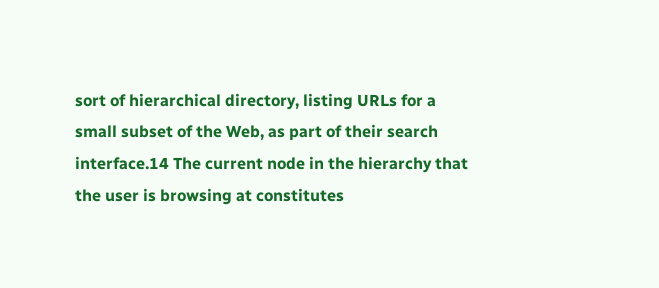sort of hierarchical directory, listing URLs for a small subset of the Web, as part of their search interface.14 The current node in the hierarchy that the user is browsing at constitutes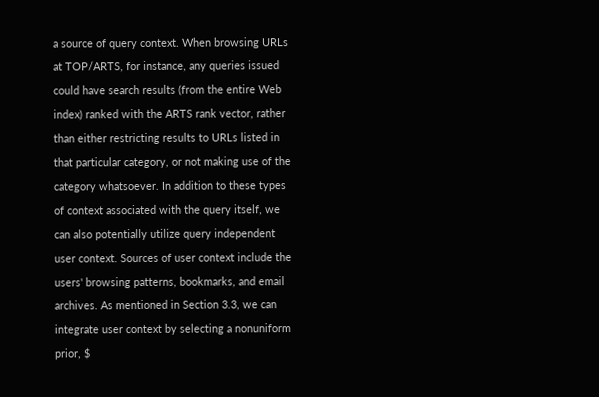a source of query context. When browsing URLs at TOP/ARTS, for instance, any queries issued could have search results (from the entire Web index) ranked with the ARTS rank vector, rather than either restricting results to URLs listed in that particular category, or not making use of the category whatsoever. In addition to these types of context associated with the query itself, we can also potentially utilize query independent user context. Sources of user context include the users' browsing patterns, bookmarks, and email archives. As mentioned in Section 3.3, we can integrate user context by selecting a nonuniform prior, $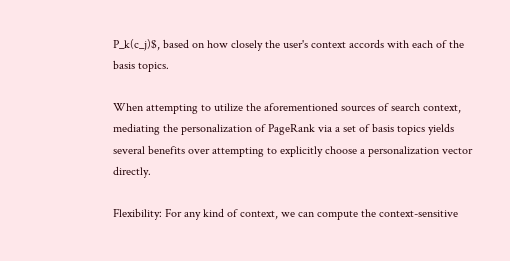P_k(c_j)$, based on how closely the user's context accords with each of the basis topics.

When attempting to utilize the aforementioned sources of search context, mediating the personalization of PageRank via a set of basis topics yields several benefits over attempting to explicitly choose a personalization vector directly.

Flexibility: For any kind of context, we can compute the context-sensitive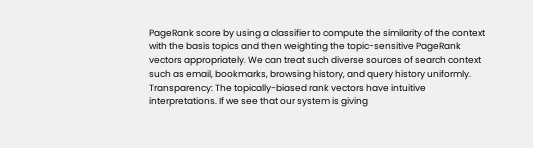PageRank score by using a classifier to compute the similarity of the context with the basis topics and then weighting the topic-sensitive PageRank vectors appropriately. We can treat such diverse sources of search context such as email, bookmarks, browsing history, and query history uniformly.
Transparency: The topically-biased rank vectors have intuitive interpretations. If we see that our system is giving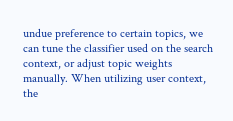undue preference to certain topics, we can tune the classifier used on the search context, or adjust topic weights manually. When utilizing user context, the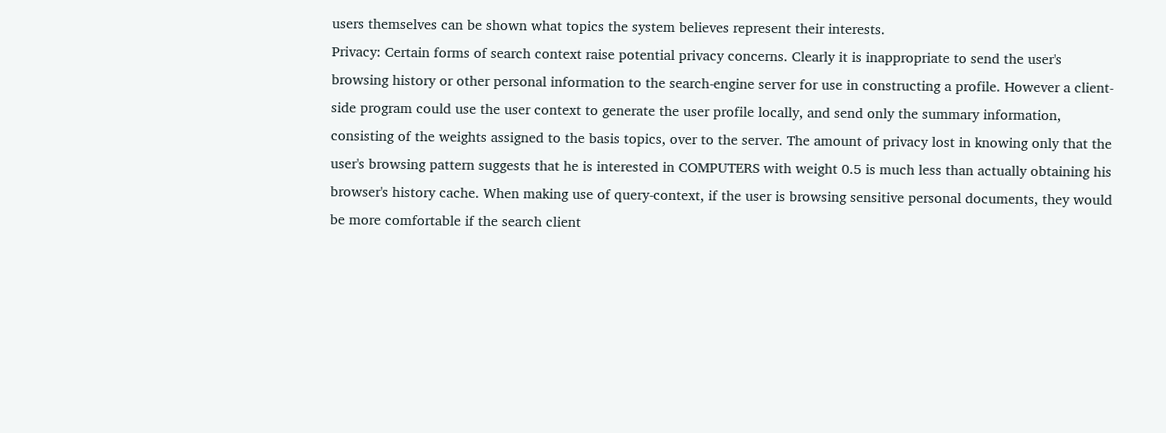users themselves can be shown what topics the system believes represent their interests.
Privacy: Certain forms of search context raise potential privacy concerns. Clearly it is inappropriate to send the user's browsing history or other personal information to the search-engine server for use in constructing a profile. However a client-side program could use the user context to generate the user profile locally, and send only the summary information, consisting of the weights assigned to the basis topics, over to the server. The amount of privacy lost in knowing only that the user's browsing pattern suggests that he is interested in COMPUTERS with weight 0.5 is much less than actually obtaining his browser's history cache. When making use of query-context, if the user is browsing sensitive personal documents, they would be more comfortable if the search client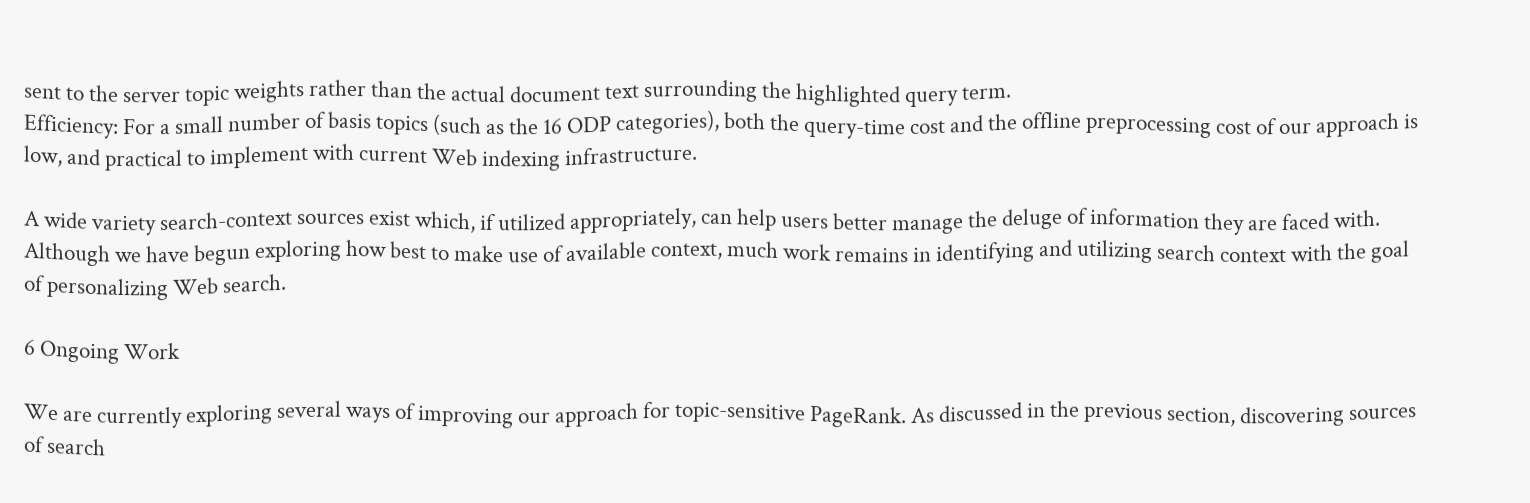sent to the server topic weights rather than the actual document text surrounding the highlighted query term.
Efficiency: For a small number of basis topics (such as the 16 ODP categories), both the query-time cost and the offline preprocessing cost of our approach is low, and practical to implement with current Web indexing infrastructure.

A wide variety search-context sources exist which, if utilized appropriately, can help users better manage the deluge of information they are faced with. Although we have begun exploring how best to make use of available context, much work remains in identifying and utilizing search context with the goal of personalizing Web search.

6 Ongoing Work

We are currently exploring several ways of improving our approach for topic-sensitive PageRank. As discussed in the previous section, discovering sources of search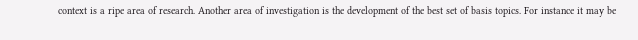context is a ripe area of research. Another area of investigation is the development of the best set of basis topics. For instance it may be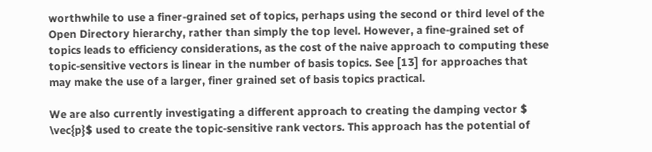worthwhile to use a finer-grained set of topics, perhaps using the second or third level of the Open Directory hierarchy, rather than simply the top level. However, a fine-grained set of topics leads to efficiency considerations, as the cost of the naive approach to computing these topic-sensitive vectors is linear in the number of basis topics. See [13] for approaches that may make the use of a larger, finer grained set of basis topics practical.

We are also currently investigating a different approach to creating the damping vector $ \vec{p}$ used to create the topic-sensitive rank vectors. This approach has the potential of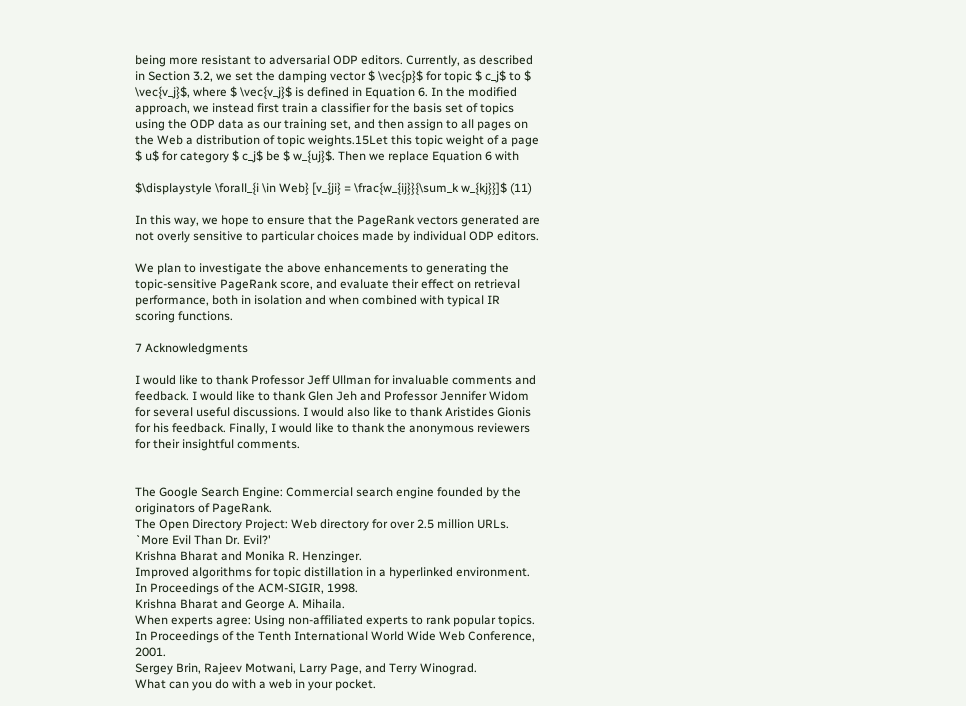being more resistant to adversarial ODP editors. Currently, as described in Section 3.2, we set the damping vector $ \vec{p}$ for topic $ c_j$ to $ \vec{v_j}$, where $ \vec{v_j}$ is defined in Equation 6. In the modified approach, we instead first train a classifier for the basis set of topics using the ODP data as our training set, and then assign to all pages on the Web a distribution of topic weights.15Let this topic weight of a page $ u$ for category $ c_j$ be $ w_{uj}$. Then we replace Equation 6 with

$\displaystyle \forall_{i \in Web} [v_{ji} = \frac{w_{ij}}{\sum_k w_{kj}}]$ (11)

In this way, we hope to ensure that the PageRank vectors generated are not overly sensitive to particular choices made by individual ODP editors.

We plan to investigate the above enhancements to generating the topic-sensitive PageRank score, and evaluate their effect on retrieval performance, both in isolation and when combined with typical IR scoring functions.

7 Acknowledgments

I would like to thank Professor Jeff Ullman for invaluable comments and feedback. I would like to thank Glen Jeh and Professor Jennifer Widom for several useful discussions. I would also like to thank Aristides Gionis for his feedback. Finally, I would like to thank the anonymous reviewers for their insightful comments.


The Google Search Engine: Commercial search engine founded by the originators of PageRank.
The Open Directory Project: Web directory for over 2.5 million URLs.
`More Evil Than Dr. Evil?'
Krishna Bharat and Monika R. Henzinger.
Improved algorithms for topic distillation in a hyperlinked environment.
In Proceedings of the ACM-SIGIR, 1998.
Krishna Bharat and George A. Mihaila.
When experts agree: Using non-affiliated experts to rank popular topics.
In Proceedings of the Tenth International World Wide Web Conference, 2001.
Sergey Brin, Rajeev Motwani, Larry Page, and Terry Winograd.
What can you do with a web in your pocket.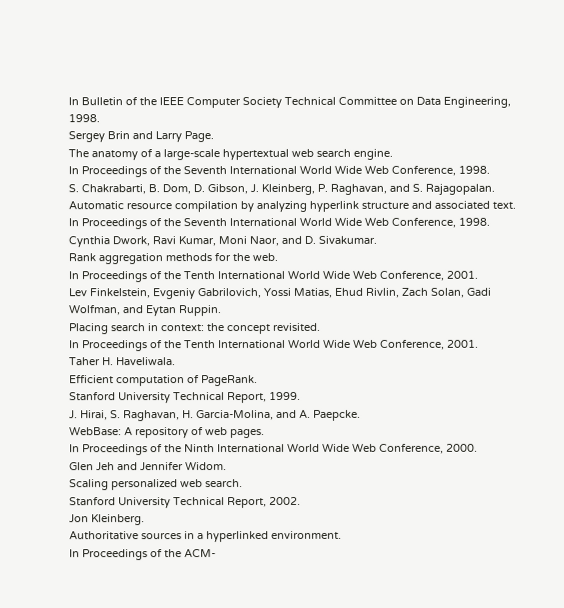In Bulletin of the IEEE Computer Society Technical Committee on Data Engineering, 1998.
Sergey Brin and Larry Page.
The anatomy of a large-scale hypertextual web search engine.
In Proceedings of the Seventh International World Wide Web Conference, 1998.
S. Chakrabarti, B. Dom, D. Gibson, J. Kleinberg, P. Raghavan, and S. Rajagopalan.
Automatic resource compilation by analyzing hyperlink structure and associated text.
In Proceedings of the Seventh International World Wide Web Conference, 1998.
Cynthia Dwork, Ravi Kumar, Moni Naor, and D. Sivakumar.
Rank aggregation methods for the web.
In Proceedings of the Tenth International World Wide Web Conference, 2001.
Lev Finkelstein, Evgeniy Gabrilovich, Yossi Matias, Ehud Rivlin, Zach Solan, Gadi Wolfman, and Eytan Ruppin.
Placing search in context: the concept revisited.
In Proceedings of the Tenth International World Wide Web Conference, 2001.
Taher H. Haveliwala.
Efficient computation of PageRank.
Stanford University Technical Report, 1999.
J. Hirai, S. Raghavan, H. Garcia-Molina, and A. Paepcke.
WebBase: A repository of web pages.
In Proceedings of the Ninth International World Wide Web Conference, 2000.
Glen Jeh and Jennifer Widom.
Scaling personalized web search.
Stanford University Technical Report, 2002.
Jon Kleinberg.
Authoritative sources in a hyperlinked environment.
In Proceedings of the ACM-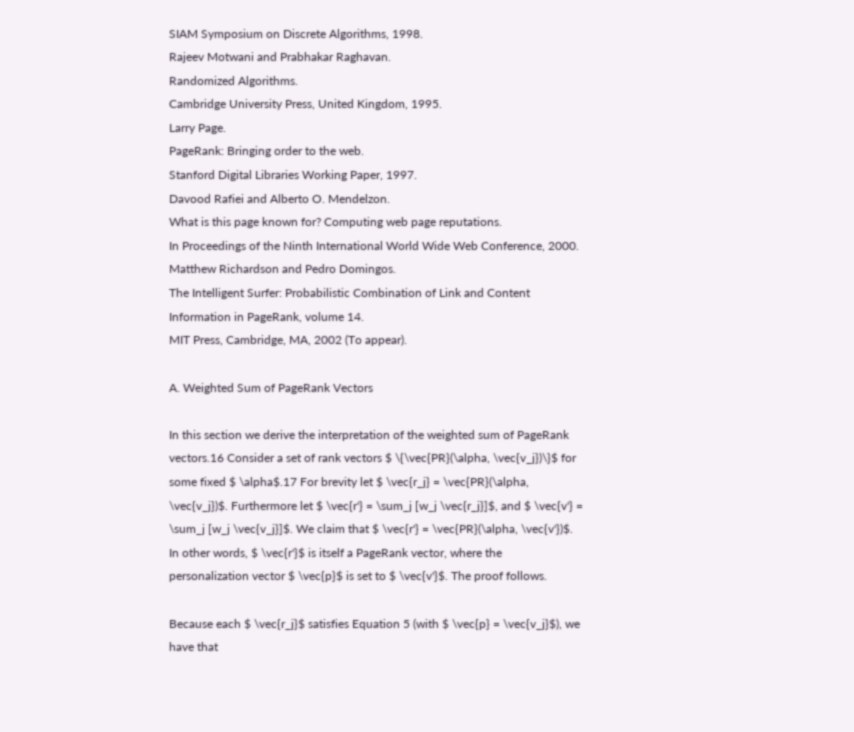SIAM Symposium on Discrete Algorithms, 1998.
Rajeev Motwani and Prabhakar Raghavan.
Randomized Algorithms.
Cambridge University Press, United Kingdom, 1995.
Larry Page.
PageRank: Bringing order to the web.
Stanford Digital Libraries Working Paper, 1997.
Davood Rafiei and Alberto O. Mendelzon.
What is this page known for? Computing web page reputations.
In Proceedings of the Ninth International World Wide Web Conference, 2000.
Matthew Richardson and Pedro Domingos.
The Intelligent Surfer: Probabilistic Combination of Link and Content Information in PageRank, volume 14.
MIT Press, Cambridge, MA, 2002 (To appear).

A. Weighted Sum of PageRank Vectors

In this section we derive the interpretation of the weighted sum of PageRank vectors.16 Consider a set of rank vectors $ \{\vec{PR}(\alpha, \vec{v_j})\}$ for some fixed $ \alpha$.17 For brevity let $ \vec{r_j} = \vec{PR}(\alpha, \vec{v_j})$. Furthermore let $ \vec{r'} = \sum_j [w_j \vec{r_j}]$, and $ \vec{v'} = \sum_j [w_j \vec{v_j}]$. We claim that $ \vec{r'} = \vec{PR}(\alpha, \vec{v'})$. In other words, $ \vec{r'}$ is itself a PageRank vector, where the personalization vector $ \vec{p}$ is set to $ \vec{v'}$. The proof follows.

Because each $ \vec{r_j}$ satisfies Equation 5 (with $ \vec{p} = \vec{v_j}$), we have that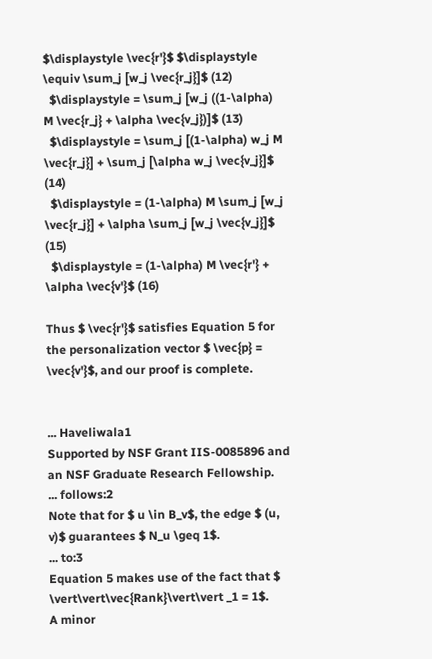$\displaystyle \vec{r'}$ $\displaystyle \equiv \sum_j [w_j \vec{r_j}]$ (12)
  $\displaystyle = \sum_j [w_j ((1-\alpha) M \vec{r_j} + \alpha \vec{v_j})]$ (13)
  $\displaystyle = \sum_j [(1-\alpha) w_j M \vec{r_j}] + \sum_j [\alpha w_j \vec{v_j}]$ (14)
  $\displaystyle = (1-\alpha) M \sum_j [w_j \vec{r_j}] + \alpha \sum_j [w_j \vec{v_j}]$ (15)
  $\displaystyle = (1-\alpha) M \vec{r'} + \alpha \vec{v'}$ (16)

Thus $ \vec{r'}$ satisfies Equation 5 for the personalization vector $ \vec{p} = \vec{v'}$, and our proof is complete.


... Haveliwala1
Supported by NSF Grant IIS-0085896 and an NSF Graduate Research Fellowship.
... follows:2
Note that for $ u \in B_v$, the edge $ (u, v)$ guarantees $ N_u \geq 1$.
... to:3
Equation 5 makes use of the fact that $ \vert\vert\vec{Rank}\vert\vert _1 = 1$.
A minor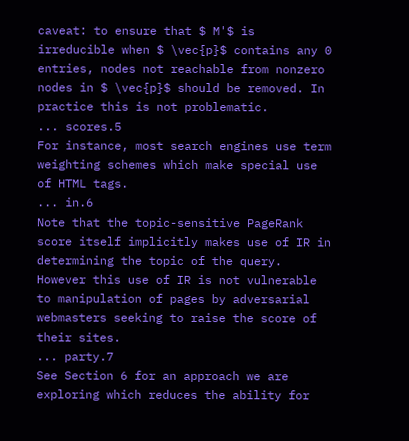caveat: to ensure that $ M'$ is irreducible when $ \vec{p}$ contains any 0 entries, nodes not reachable from nonzero nodes in $ \vec{p}$ should be removed. In practice this is not problematic.
... scores.5
For instance, most search engines use term weighting schemes which make special use of HTML tags.
... in.6
Note that the topic-sensitive PageRank score itself implicitly makes use of IR in determining the topic of the query. However this use of IR is not vulnerable to manipulation of pages by adversarial webmasters seeking to raise the score of their sites.
... party.7
See Section 6 for an approach we are exploring which reduces the ability for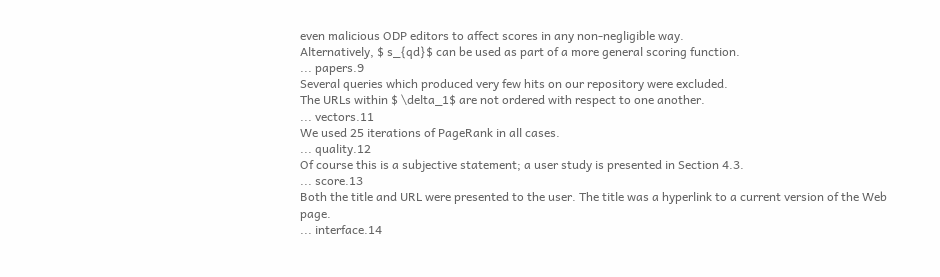even malicious ODP editors to affect scores in any non-negligible way.
Alternatively, $ s_{qd}$ can be used as part of a more general scoring function.
... papers.9
Several queries which produced very few hits on our repository were excluded.
The URLs within $ \delta_1$ are not ordered with respect to one another.
... vectors.11
We used 25 iterations of PageRank in all cases.
... quality.12
Of course this is a subjective statement; a user study is presented in Section 4.3.
... score.13
Both the title and URL were presented to the user. The title was a hyperlink to a current version of the Web page.
... interface.14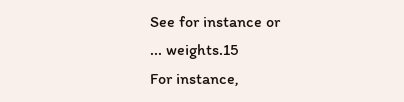See for instance or
... weights.15
For instance,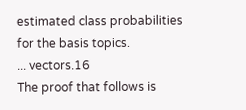estimated class probabilities for the basis topics.
... vectors.16
The proof that follows is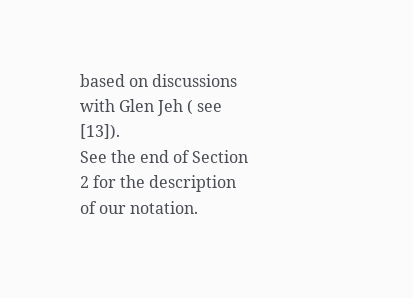based on discussions with Glen Jeh ( see [13]).
See the end of Section 2 for the description of our notation.